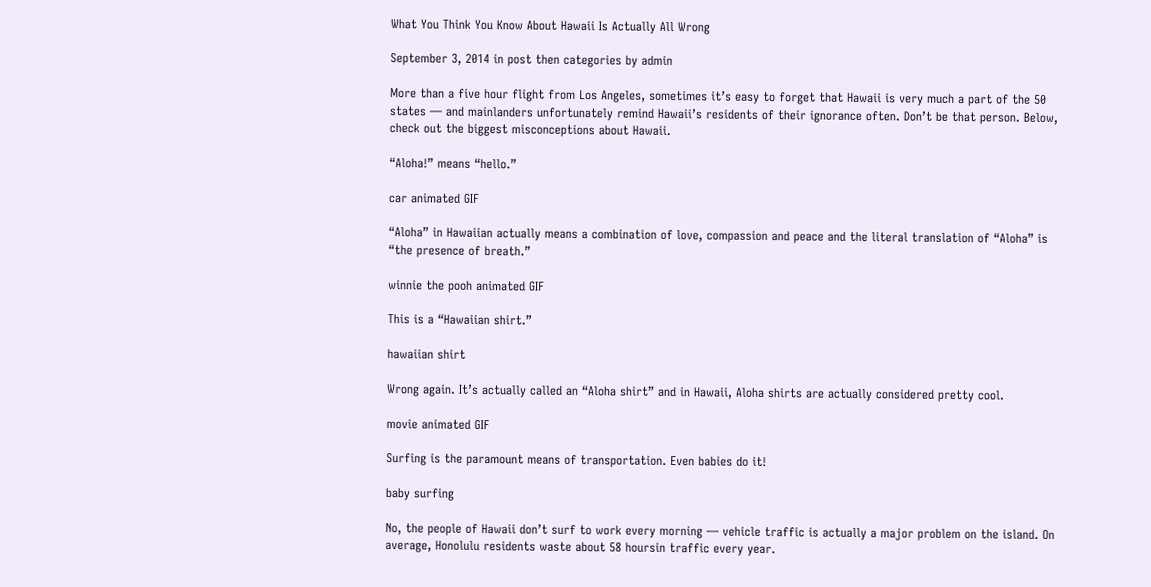What You Think You Know About Hawaii Is Actually All Wrong

September 3, 2014 in post then categories by admin

More than a five hour flight from Los Angeles, sometimes it’s easy to forget that Hawaii is very much a part of the 50 states — and mainlanders unfortunately remind Hawaii’s residents of their ignorance often. Don’t be that person. Below, check out the biggest misconceptions about Hawaii.

“Aloha!” means “hello.”

car animated GIF

“Aloha” in Hawaiian actually means a combination of love, compassion and peace and the literal translation of “Aloha” is “the presence of breath.”

winnie the pooh animated GIF

This is a “Hawaiian shirt.”

hawaiian shirt

Wrong again. It’s actually called an “Aloha shirt” and in Hawaii, Aloha shirts are actually considered pretty cool.

movie animated GIF

Surfing is the paramount means of transportation. Even babies do it!

baby surfing

No, the people of Hawaii don’t surf to work every morning — vehicle traffic is actually a major problem on the island. On average, Honolulu residents waste about 58 hoursin traffic every year.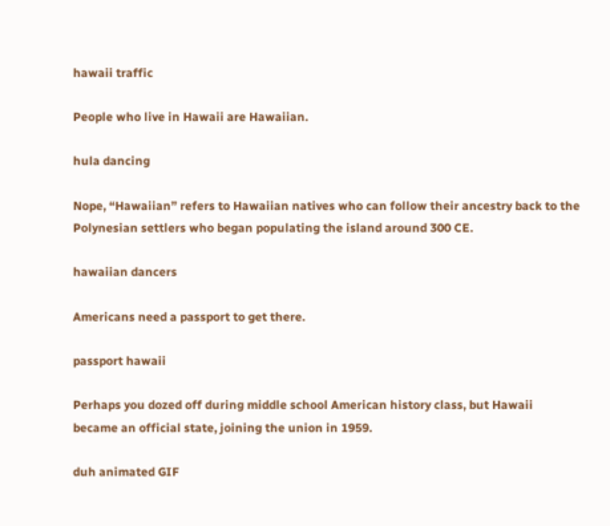hawaii traffic

People who live in Hawaii are Hawaiian.

hula dancing

Nope, “Hawaiian” refers to Hawaiian natives who can follow their ancestry back to the Polynesian settlers who began populating the island around 300 CE.

hawaiian dancers

Americans need a passport to get there.

passport hawaii

Perhaps you dozed off during middle school American history class, but Hawaii became an official state, joining the union in 1959.

duh animated GIF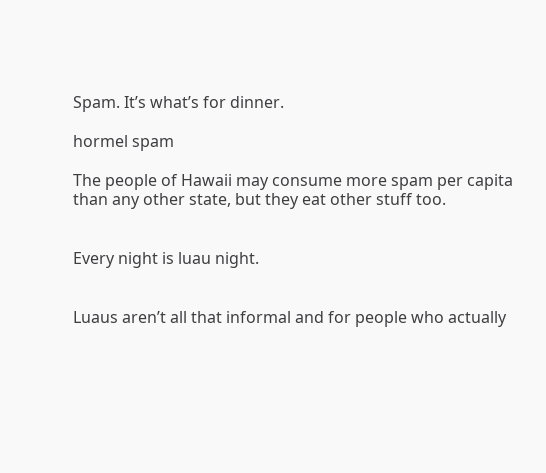Spam. It’s what’s for dinner.

hormel spam

The people of Hawaii may consume more spam per capita than any other state, but they eat other stuff too.


Every night is luau night.


Luaus aren’t all that informal and for people who actually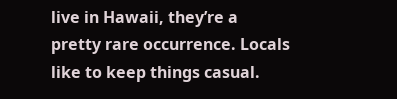live in Hawaii, they’re a pretty rare occurrence. Locals like to keep things casual.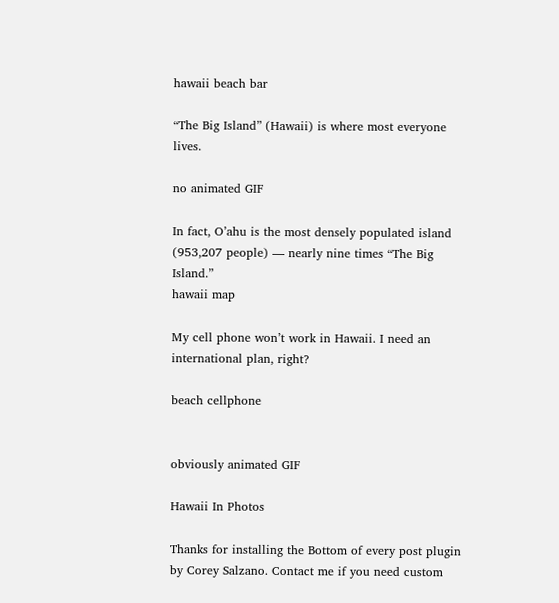hawaii beach bar

“The Big Island” (Hawaii) is where most everyone lives.

no animated GIF

In fact, O’ahu is the most densely populated island (953,207 people) — nearly nine times “The Big Island.”
hawaii map

My cell phone won’t work in Hawaii. I need an international plan, right?

beach cellphone


obviously animated GIF

Hawaii In Photos

Thanks for installing the Bottom of every post plugin by Corey Salzano. Contact me if you need custom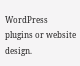WordPress plugins or website design.